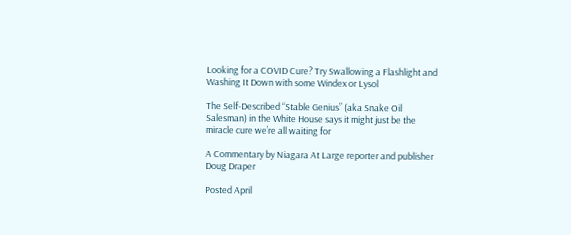Looking for a COVID Cure? Try Swallowing a Flashlight and Washing It Down with some Windex or Lysol

The Self-Described “Stable Genius” (aka Snake Oil Salesman) in the White House says it might just be the miracle cure we’re all waiting for

A Commentary by Niagara At Large reporter and publisher           Doug Draper

Posted April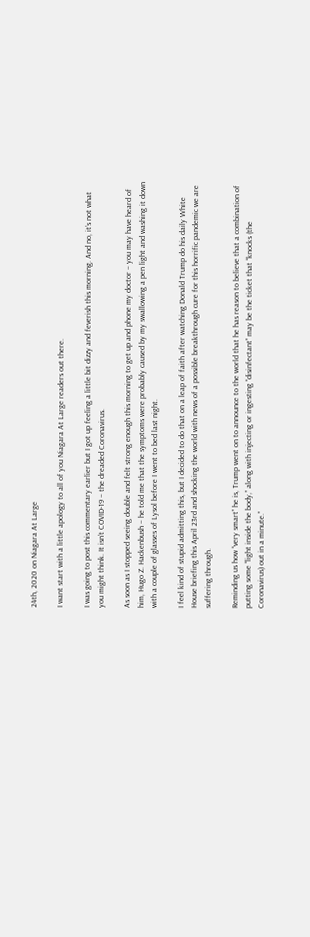24th, 2020 on Niagara At Large

I want start with a little apology to all of you Niagara At Large readers out there.

I was going to post this commentary earlier but I got up feeling a little bit dizzy and feverish this morning. And no, it’s not what you might think. It isn’t COVID-19 – the dreaded Coronavirus.

As soon as I stopped seeing double and felt strong enough this morning to get up and phone my doctor – you may have heard of him, Hugo Z. Hackenbush – he told me that the symptoms were probably caused by my swallowing a pen light and washing it down with a couple of glasses of Lysol before I went to bed last night.

I feel kind of stupid admitting this, but I decided to do that on a leap of faith after watching Donald Trump do his daily White House briefing this April 23rd and shocking the world with news of a possible breakthrough cure for this horrific pandemic we are suffering through.

Reminding us how “very smart” he is, Trump went on to announce to the world that he has reason to believe that a combination of putting some “light inside the body,” along with injecting or ingesting “disinfectant” may be the ticket that “knocks (the Coronavirus) out in a minute.”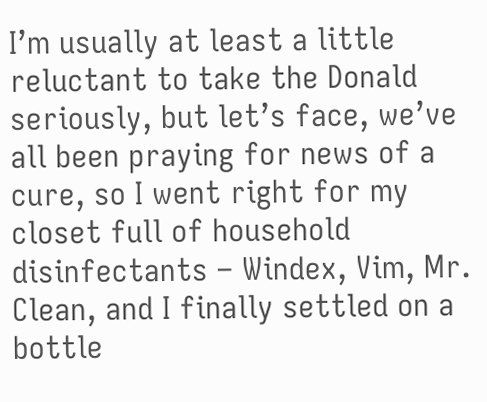I’m usually at least a little reluctant to take the Donald seriously, but let’s face, we’ve all been praying for news of a cure, so I went right for my closet full of household disinfectants – Windex, Vim, Mr. Clean, and I finally settled on a bottle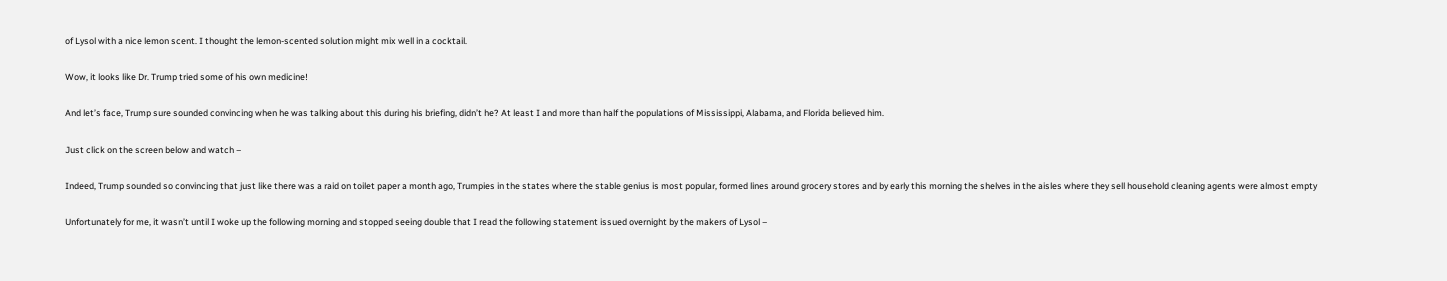of Lysol with a nice lemon scent. I thought the lemon-scented solution might mix well in a cocktail.

Wow, it looks like Dr. Trump tried some of his own medicine!

And let’s face, Trump sure sounded convincing when he was talking about this during his briefing, didn’t he? At least I and more than half the populations of Mississippi, Alabama, and Florida believed him.

Just click on the screen below and watch –

Indeed, Trump sounded so convincing that just like there was a raid on toilet paper a month ago, Trumpies in the states where the stable genius is most popular, formed lines around grocery stores and by early this morning the shelves in the aisles where they sell household cleaning agents were almost empty

Unfortunately for me, it wasn’t until I woke up the following morning and stopped seeing double that I read the following statement issued overnight by the makers of Lysol –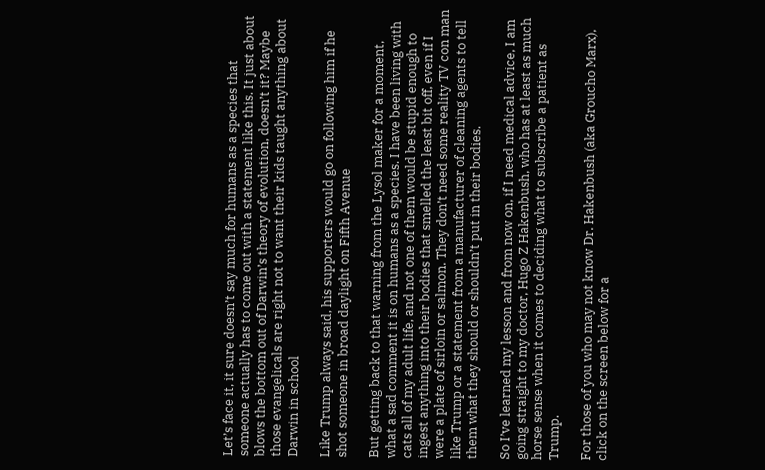Let’s face it, it sure doesn’t say much for humans as a species that someone actually has to come out with a statement like this. It just about blows the bottom out of Darwin’s theory of evolution, doesn’t it? Maybe those evangelicals are right not to want their kids taught anything about Darwin in school

Like Trump always said, his supporters would go on following him if he shot someone in broad daylight on Fifth Avenue

But getting back to that warning from the Lysol maker for a moment, what a sad comment it is on humans as a species. I have been living with cats all of my adult life, and not one of them would be stupid enough to ingest anything into their bodies that smelled the least bit off, even if I were a plate of sirloin or salmon. They don’t need some reality TV con man like Trump or a statement from a manufacturer of cleaning agents to tell them what they should or shouldn’t put in their bodies.

So I’ve learned my lesson and from now on, if I need medical advice, I am going straight to my doctor, Hugo Z Hakenbush, who has at least as much horse sense when it comes to deciding what to subscribe a patient as Trump.

For those of you who may not know Dr. Hakenbush (aka Groucho Marx), click on the screen below for a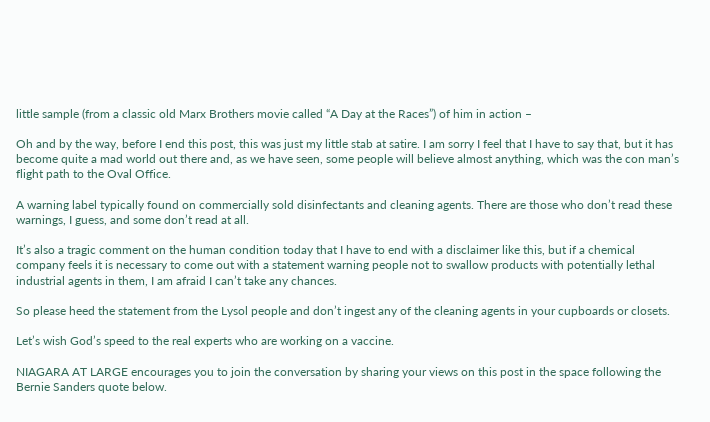little sample (from a classic old Marx Brothers movie called “A Day at the Races”) of him in action –

Oh and by the way, before I end this post, this was just my little stab at satire. I am sorry I feel that I have to say that, but it has become quite a mad world out there and, as we have seen, some people will believe almost anything, which was the con man’s flight path to the Oval Office.

A warning label typically found on commercially sold disinfectants and cleaning agents. There are those who don’t read these warnings, I guess, and some don’t read at all.

It’s also a tragic comment on the human condition today that I have to end with a disclaimer like this, but if a chemical company feels it is necessary to come out with a statement warning people not to swallow products with potentially lethal industrial agents in them, I am afraid I can’t take any chances.

So please heed the statement from the Lysol people and don’t ingest any of the cleaning agents in your cupboards or closets.

Let’s wish God’s speed to the real experts who are working on a vaccine.

NIAGARA AT LARGE encourages you to join the conversation by sharing your views on this post in the space following the Bernie Sanders quote below.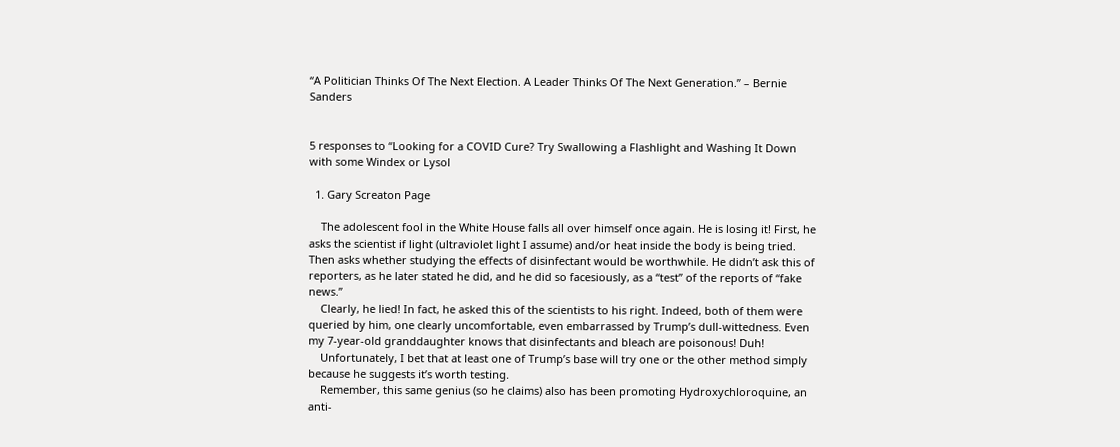“A Politician Thinks Of The Next Election. A Leader Thinks Of The Next Generation.” – Bernie Sanders


5 responses to “Looking for a COVID Cure? Try Swallowing a Flashlight and Washing It Down with some Windex or Lysol

  1. Gary Screaton Page

    The adolescent fool in the White House falls all over himself once again. He is losing it! First, he asks the scientist if light (ultraviolet light I assume) and/or heat inside the body is being tried. Then asks whether studying the effects of disinfectant would be worthwhile. He didn’t ask this of reporters, as he later stated he did, and he did so facesiously, as a “test” of the reports of “fake news.”
    Clearly, he lied! In fact, he asked this of the scientists to his right. Indeed, both of them were queried by him, one clearly uncomfortable, even embarrassed by Trump’s dull-wittedness. Even my 7-year-old granddaughter knows that disinfectants and bleach are poisonous! Duh!
    Unfortunately, I bet that at least one of Trump’s base will try one or the other method simply because he suggests it’s worth testing.
    Remember, this same genius (so he claims) also has been promoting Hydroxychloroquine, an anti-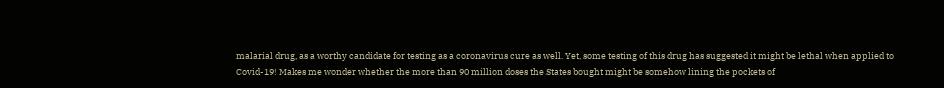malarial drug, as a worthy candidate for testing as a coronavirus cure as well. Yet, some testing of this drug has suggested it might be lethal when applied to Covid-19! Makes me wonder whether the more than 90 million doses the States bought might be somehow lining the pockets of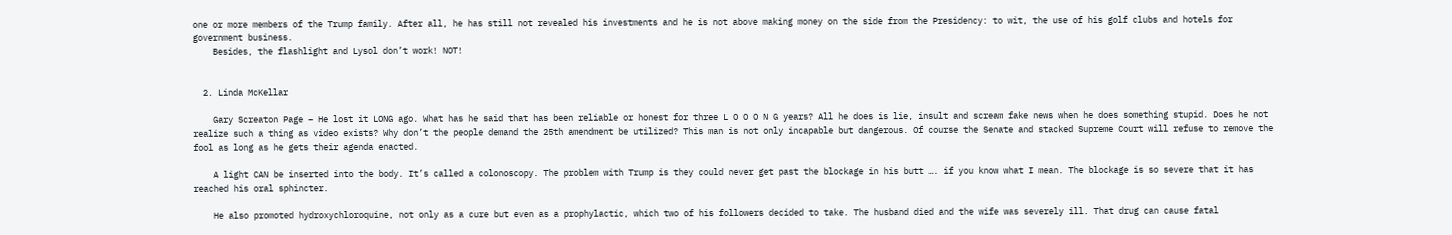one or more members of the Trump family. After all, he has still not revealed his investments and he is not above making money on the side from the Presidency: to wit, the use of his golf clubs and hotels for government business.
    Besides, the flashlight and Lysol don’t work! NOT!


  2. Linda McKellar

    Gary Screaton Page – He lost it LONG ago. What has he said that has been reliable or honest for three L O O O N G years? All he does is lie, insult and scream fake news when he does something stupid. Does he not realize such a thing as video exists? Why don’t the people demand the 25th amendment be utilized? This man is not only incapable but dangerous. Of course the Senate and stacked Supreme Court will refuse to remove the fool as long as he gets their agenda enacted.

    A light CAN be inserted into the body. It’s called a colonoscopy. The problem with Trump is they could never get past the blockage in his butt …. if you know what I mean. The blockage is so severe that it has reached his oral sphincter.

    He also promoted hydroxychloroquine, not only as a cure but even as a prophylactic, which two of his followers decided to take. The husband died and the wife was severely ill. That drug can cause fatal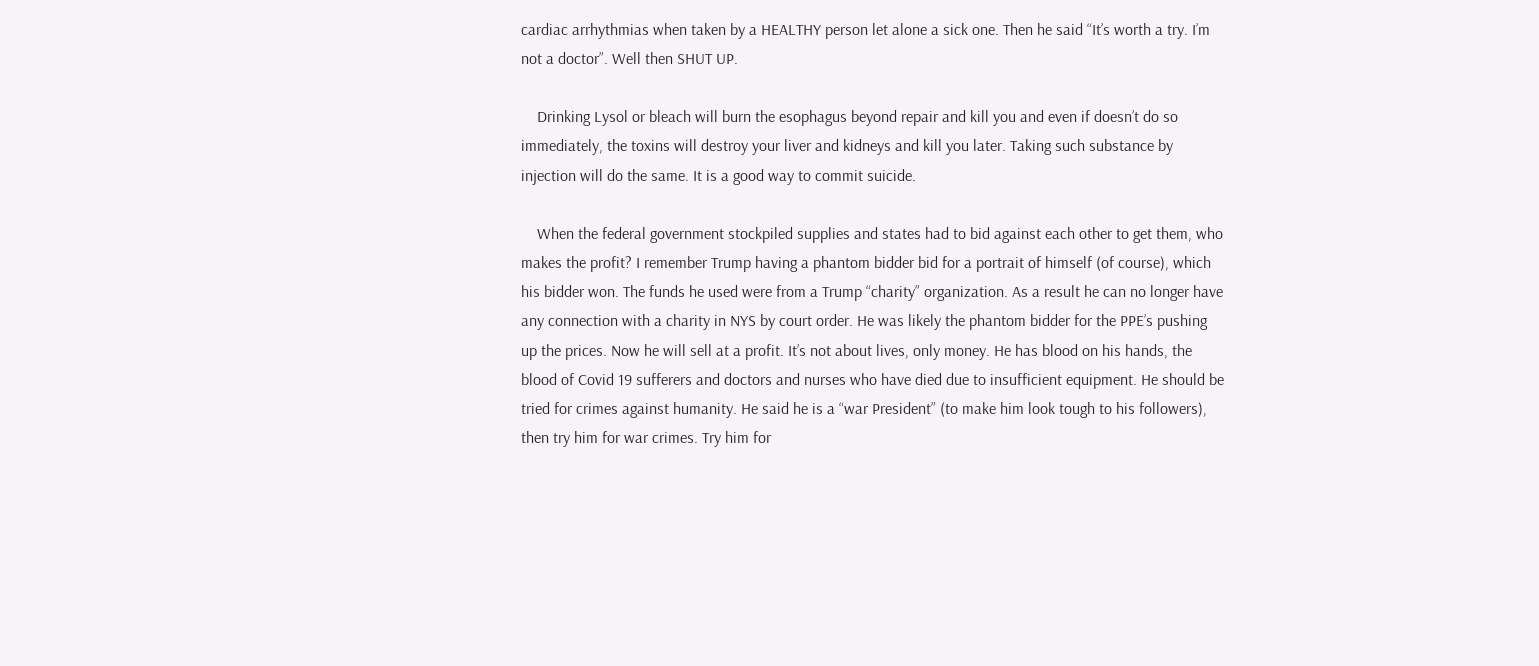cardiac arrhythmias when taken by a HEALTHY person let alone a sick one. Then he said “It’s worth a try. I’m not a doctor”. Well then SHUT UP.

    Drinking Lysol or bleach will burn the esophagus beyond repair and kill you and even if doesn’t do so immediately, the toxins will destroy your liver and kidneys and kill you later. Taking such substance by injection will do the same. It is a good way to commit suicide.

    When the federal government stockpiled supplies and states had to bid against each other to get them, who makes the profit? I remember Trump having a phantom bidder bid for a portrait of himself (of course), which his bidder won. The funds he used were from a Trump “charity” organization. As a result he can no longer have any connection with a charity in NYS by court order. He was likely the phantom bidder for the PPE’s pushing up the prices. Now he will sell at a profit. It’s not about lives, only money. He has blood on his hands, the blood of Covid 19 sufferers and doctors and nurses who have died due to insufficient equipment. He should be tried for crimes against humanity. He said he is a “war President” (to make him look tough to his followers), then try him for war crimes. Try him for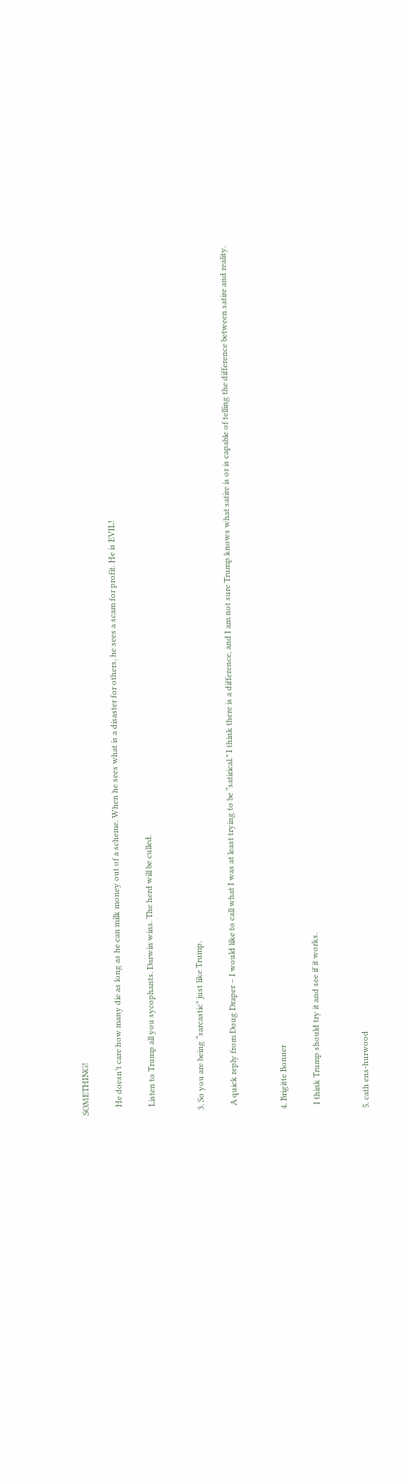SOMETHING!

    He doesn’t care how many die as long as he can milk money out of a scheme. When he sees what is a disaster for others, he sees a scam for profit. He is EVIL!

    Listen to Trump all you sycophants. Darwin wins. The herd will be culled.


  3. So you are being “sarcastic” just like Trump.

    A quick reply from Doug Draper – I would like to call what I was at least trying to be “satirical.” I think there is a difference, and I am not sure Trump knows what satire is or is capable of telling the difference between satire and reality.


  4. Brigitte Bonner

    I think Trump should try it and see if it works.


  5. cath ens-hurwood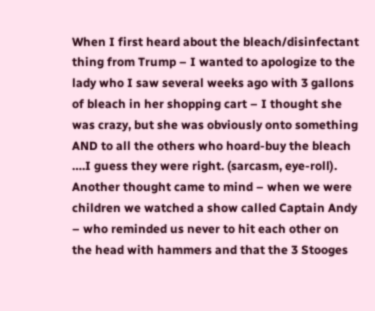When I first heard about the bleach/disinfectant thing from Trump – I wanted to apologize to the lady who I saw several weeks ago with 3 gallons of bleach in her shopping cart – I thought she was crazy, but she was obviously onto something AND to all the others who hoard-buy the bleach ….I guess they were right. (sarcasm, eye-roll). Another thought came to mind – when we were children we watched a show called Captain Andy – who reminded us never to hit each other on the head with hammers and that the 3 Stooges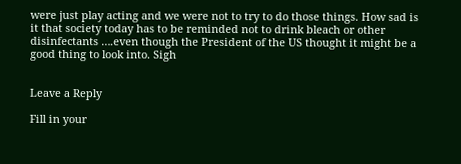were just play acting and we were not to try to do those things. How sad is it that society today has to be reminded not to drink bleach or other disinfectants ….even though the President of the US thought it might be a good thing to look into. Sigh


Leave a Reply

Fill in your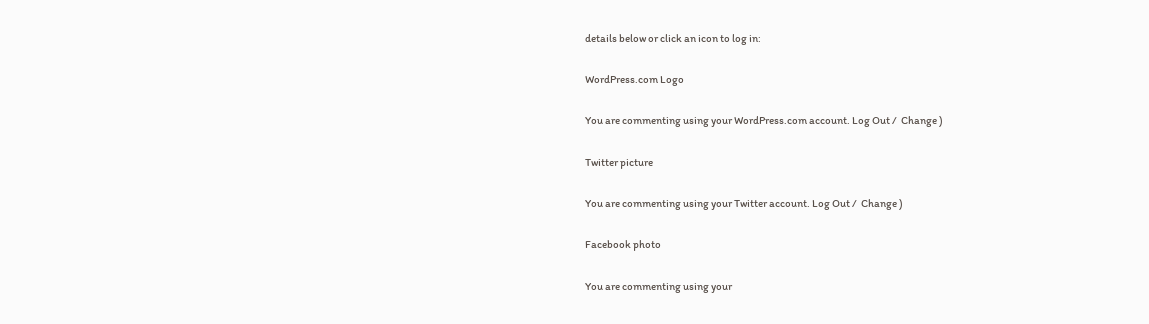details below or click an icon to log in:

WordPress.com Logo

You are commenting using your WordPress.com account. Log Out /  Change )

Twitter picture

You are commenting using your Twitter account. Log Out /  Change )

Facebook photo

You are commenting using your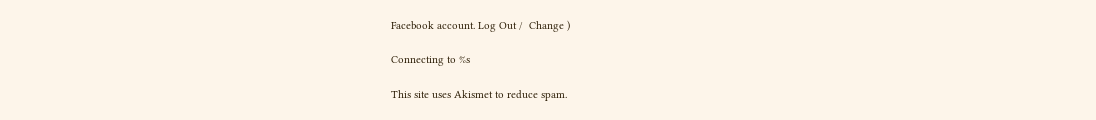Facebook account. Log Out /  Change )

Connecting to %s

This site uses Akismet to reduce spam.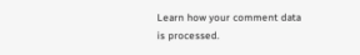Learn how your comment data is processed.